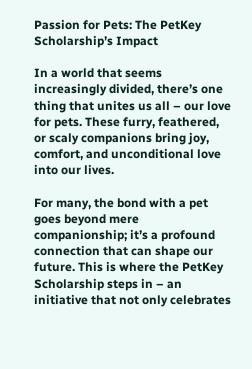Passion for Pets: The PetKey Scholarship’s Impact

In a world that seems increasingly divided, there’s one thing that unites us all – our love for pets. These furry, feathered, or scaly companions bring joy, comfort, and unconditional love into our lives.

For many, the bond with a pet goes beyond mere companionship; it’s a profound connection that can shape our future. This is where the PetKey Scholarship steps in – an initiative that not only celebrates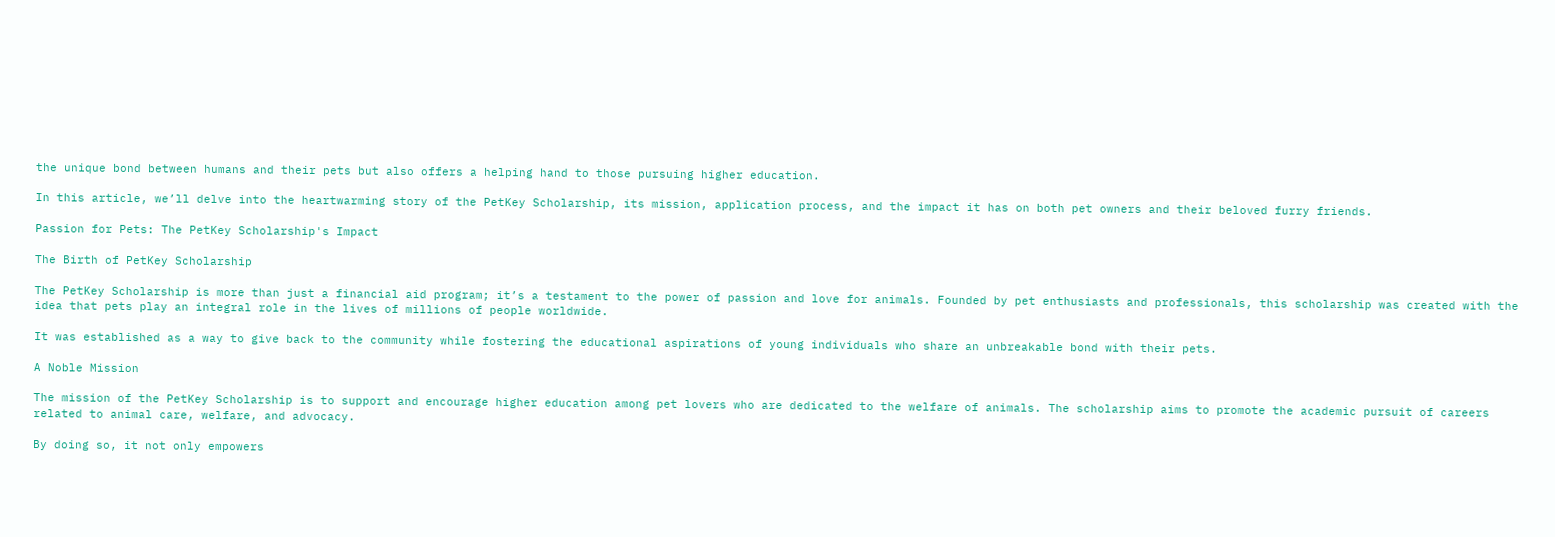the unique bond between humans and their pets but also offers a helping hand to those pursuing higher education.

In this article, we’ll delve into the heartwarming story of the PetKey Scholarship, its mission, application process, and the impact it has on both pet owners and their beloved furry friends.

Passion for Pets: The PetKey Scholarship's Impact

The Birth of PetKey Scholarship

The PetKey Scholarship is more than just a financial aid program; it’s a testament to the power of passion and love for animals. Founded by pet enthusiasts and professionals, this scholarship was created with the idea that pets play an integral role in the lives of millions of people worldwide.

It was established as a way to give back to the community while fostering the educational aspirations of young individuals who share an unbreakable bond with their pets.

A Noble Mission

The mission of the PetKey Scholarship is to support and encourage higher education among pet lovers who are dedicated to the welfare of animals. The scholarship aims to promote the academic pursuit of careers related to animal care, welfare, and advocacy.

By doing so, it not only empowers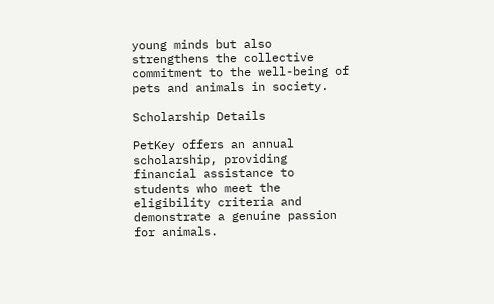young minds but also strengthens the collective commitment to the well-being of pets and animals in society.

Scholarship Details

PetKey offers an annual scholarship, providing financial assistance to students who meet the eligibility criteria and demonstrate a genuine passion for animals.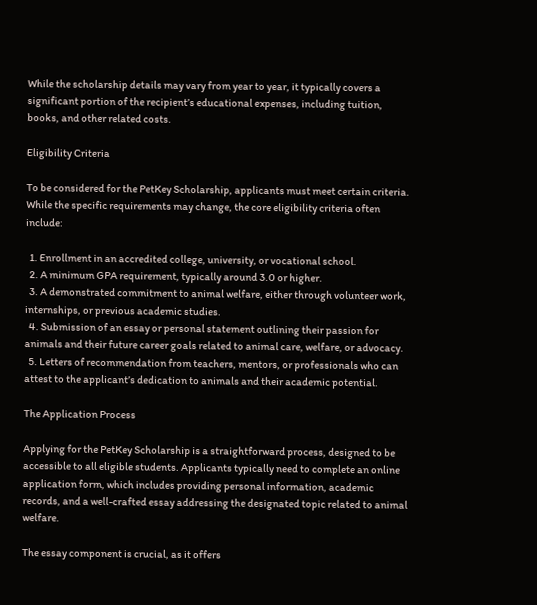While the scholarship details may vary from year to year, it typically covers a significant portion of the recipient’s educational expenses, including tuition, books, and other related costs.

Eligibility Criteria

To be considered for the PetKey Scholarship, applicants must meet certain criteria. While the specific requirements may change, the core eligibility criteria often include:

  1. Enrollment in an accredited college, university, or vocational school.
  2. A minimum GPA requirement, typically around 3.0 or higher.
  3. A demonstrated commitment to animal welfare, either through volunteer work, internships, or previous academic studies.
  4. Submission of an essay or personal statement outlining their passion for animals and their future career goals related to animal care, welfare, or advocacy.
  5. Letters of recommendation from teachers, mentors, or professionals who can attest to the applicant’s dedication to animals and their academic potential.

The Application Process

Applying for the PetKey Scholarship is a straightforward process, designed to be accessible to all eligible students. Applicants typically need to complete an online application form, which includes providing personal information, academic records, and a well-crafted essay addressing the designated topic related to animal welfare.

The essay component is crucial, as it offers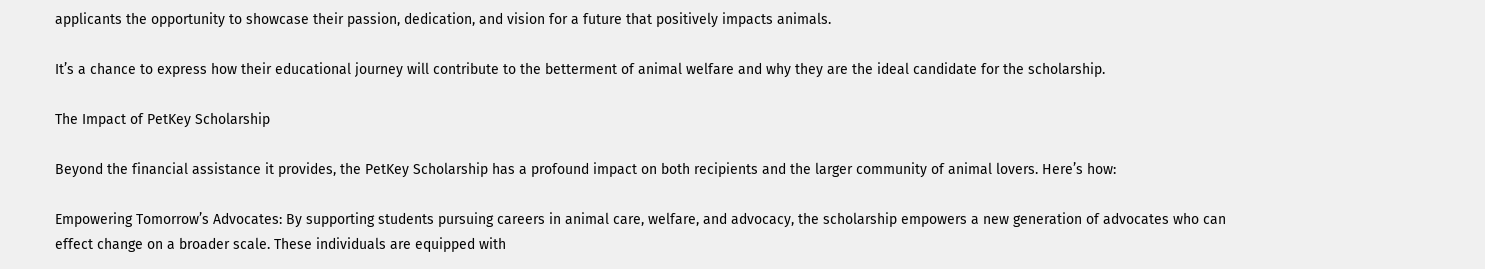applicants the opportunity to showcase their passion, dedication, and vision for a future that positively impacts animals.

It’s a chance to express how their educational journey will contribute to the betterment of animal welfare and why they are the ideal candidate for the scholarship.

The Impact of PetKey Scholarship

Beyond the financial assistance it provides, the PetKey Scholarship has a profound impact on both recipients and the larger community of animal lovers. Here’s how:

Empowering Tomorrow’s Advocates: By supporting students pursuing careers in animal care, welfare, and advocacy, the scholarship empowers a new generation of advocates who can effect change on a broader scale. These individuals are equipped with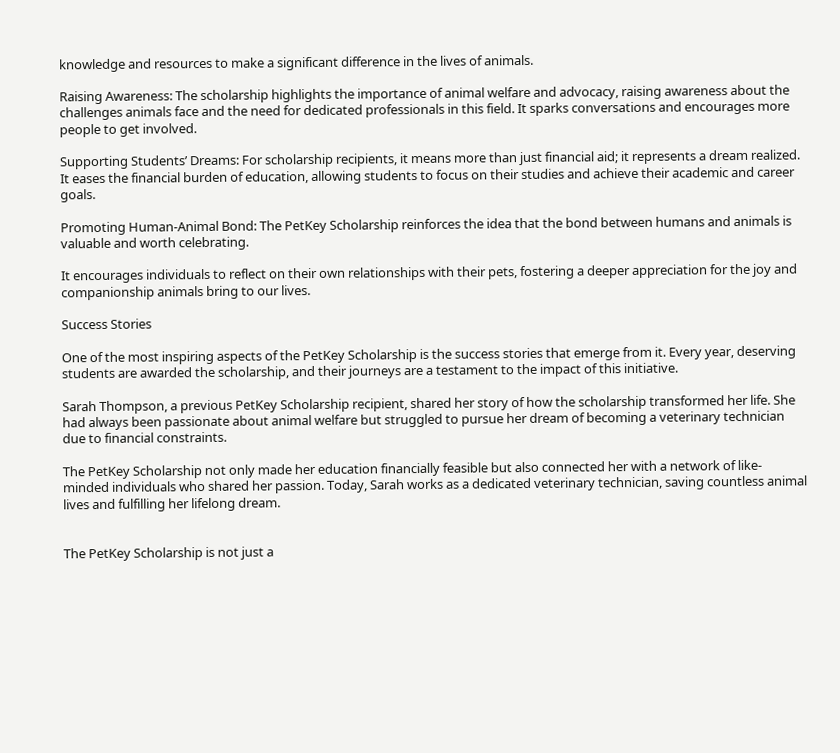knowledge and resources to make a significant difference in the lives of animals.

Raising Awareness: The scholarship highlights the importance of animal welfare and advocacy, raising awareness about the challenges animals face and the need for dedicated professionals in this field. It sparks conversations and encourages more people to get involved.

Supporting Students’ Dreams: For scholarship recipients, it means more than just financial aid; it represents a dream realized. It eases the financial burden of education, allowing students to focus on their studies and achieve their academic and career goals.

Promoting Human-Animal Bond: The PetKey Scholarship reinforces the idea that the bond between humans and animals is valuable and worth celebrating.

It encourages individuals to reflect on their own relationships with their pets, fostering a deeper appreciation for the joy and companionship animals bring to our lives.

Success Stories

One of the most inspiring aspects of the PetKey Scholarship is the success stories that emerge from it. Every year, deserving students are awarded the scholarship, and their journeys are a testament to the impact of this initiative.

Sarah Thompson, a previous PetKey Scholarship recipient, shared her story of how the scholarship transformed her life. She had always been passionate about animal welfare but struggled to pursue her dream of becoming a veterinary technician due to financial constraints.

The PetKey Scholarship not only made her education financially feasible but also connected her with a network of like-minded individuals who shared her passion. Today, Sarah works as a dedicated veterinary technician, saving countless animal lives and fulfilling her lifelong dream.


The PetKey Scholarship is not just a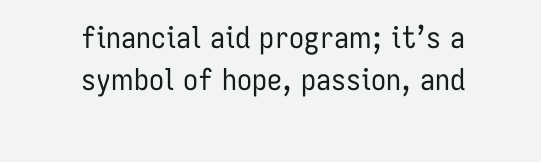financial aid program; it’s a symbol of hope, passion, and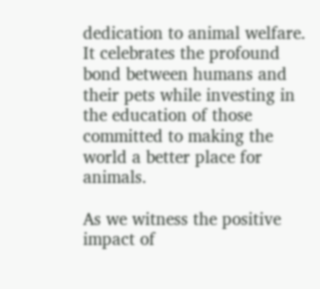dedication to animal welfare. It celebrates the profound bond between humans and their pets while investing in the education of those committed to making the world a better place for animals.

As we witness the positive impact of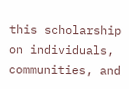this scholarship on individuals, communities, and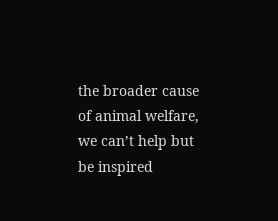the broader cause of animal welfare, we can’t help but be inspired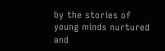by the stories of young minds nurtured and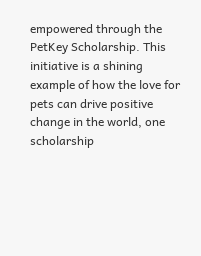empowered through the PetKey Scholarship. This initiative is a shining example of how the love for pets can drive positive change in the world, one scholarship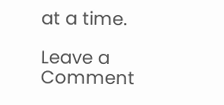at a time.

Leave a Comment